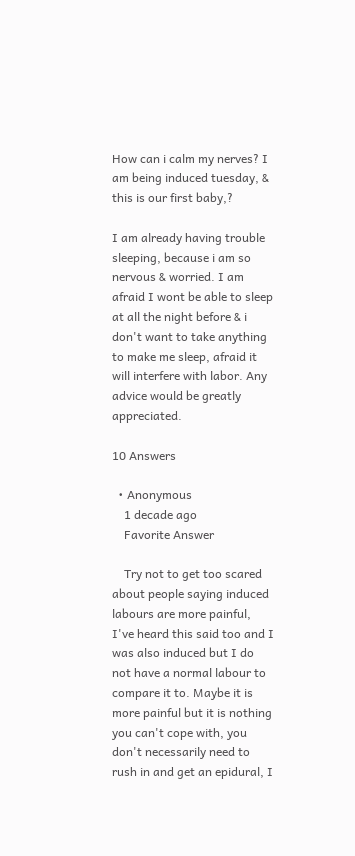How can i calm my nerves? I am being induced tuesday, & this is our first baby,?

I am already having trouble sleeping, because i am so nervous & worried. I am afraid I wont be able to sleep at all the night before & i don't want to take anything to make me sleep, afraid it will interfere with labor. Any advice would be greatly appreciated.

10 Answers

  • Anonymous
    1 decade ago
    Favorite Answer

    Try not to get too scared about people saying induced labours are more painful, I've heard this said too and I was also induced but I do not have a normal labour to compare it to. Maybe it is more painful but it is nothing you can't cope with, you don't necessarily need to rush in and get an epidural, I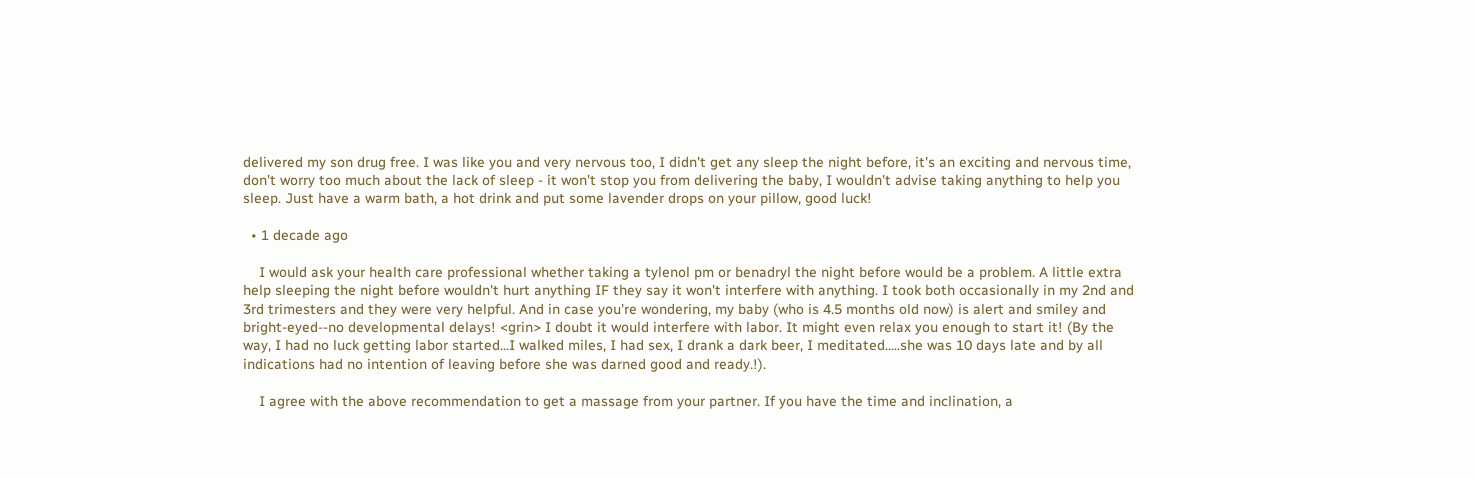delivered my son drug free. I was like you and very nervous too, I didn't get any sleep the night before, it's an exciting and nervous time, don't worry too much about the lack of sleep - it won't stop you from delivering the baby, I wouldn't advise taking anything to help you sleep. Just have a warm bath, a hot drink and put some lavender drops on your pillow, good luck!

  • 1 decade ago

    I would ask your health care professional whether taking a tylenol pm or benadryl the night before would be a problem. A little extra help sleeping the night before wouldn't hurt anything IF they say it won't interfere with anything. I took both occasionally in my 2nd and 3rd trimesters and they were very helpful. And in case you're wondering, my baby (who is 4.5 months old now) is alert and smiley and bright-eyed--no developmental delays! <grin> I doubt it would interfere with labor. It might even relax you enough to start it! (By the way, I had no luck getting labor started...I walked miles, I had sex, I drank a dark beer, I meditated.....she was 10 days late and by all indications had no intention of leaving before she was darned good and ready.!).

    I agree with the above recommendation to get a massage from your partner. If you have the time and inclination, a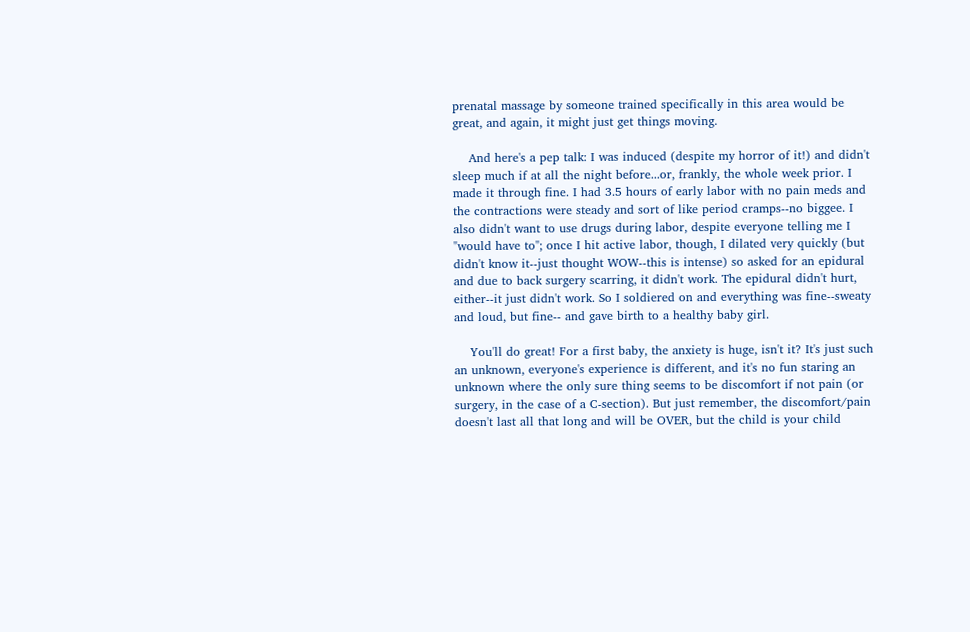prenatal massage by someone trained specifically in this area would be great, and again, it might just get things moving.

    And here's a pep talk: I was induced (despite my horror of it!) and didn't sleep much if at all the night before...or, frankly, the whole week prior. I made it through fine. I had 3.5 hours of early labor with no pain meds and the contractions were steady and sort of like period cramps--no biggee. I also didn't want to use drugs during labor, despite everyone telling me I "would have to"; once I hit active labor, though, I dilated very quickly (but didn't know it--just thought WOW--this is intense) so asked for an epidural and due to back surgery scarring, it didn't work. The epidural didn't hurt, either--it just didn't work. So I soldiered on and everything was fine--sweaty and loud, but fine-- and gave birth to a healthy baby girl.

    You'll do great! For a first baby, the anxiety is huge, isn't it? It's just such an unknown, everyone's experience is different, and it's no fun staring an unknown where the only sure thing seems to be discomfort if not pain (or surgery, in the case of a C-section). But just remember, the discomfort/pain doesn't last all that long and will be OVER, but the child is your child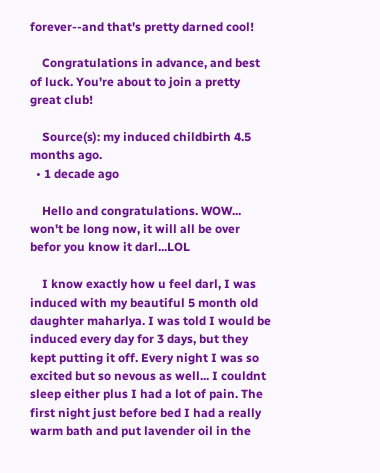forever--and that's pretty darned cool!

    Congratulations in advance, and best of luck. You're about to join a pretty great club!

    Source(s): my induced childbirth 4.5 months ago.
  • 1 decade ago

    Hello and congratulations. WOW... won't be long now, it will all be over befor you know it darl...LOL

    I know exactly how u feel darl, I was induced with my beautiful 5 month old daughter maharlya. I was told I would be induced every day for 3 days, but they kept putting it off. Every night I was so excited but so nevous as well... I couldnt sleep either plus I had a lot of pain. The first night just before bed I had a really warm bath and put lavender oil in the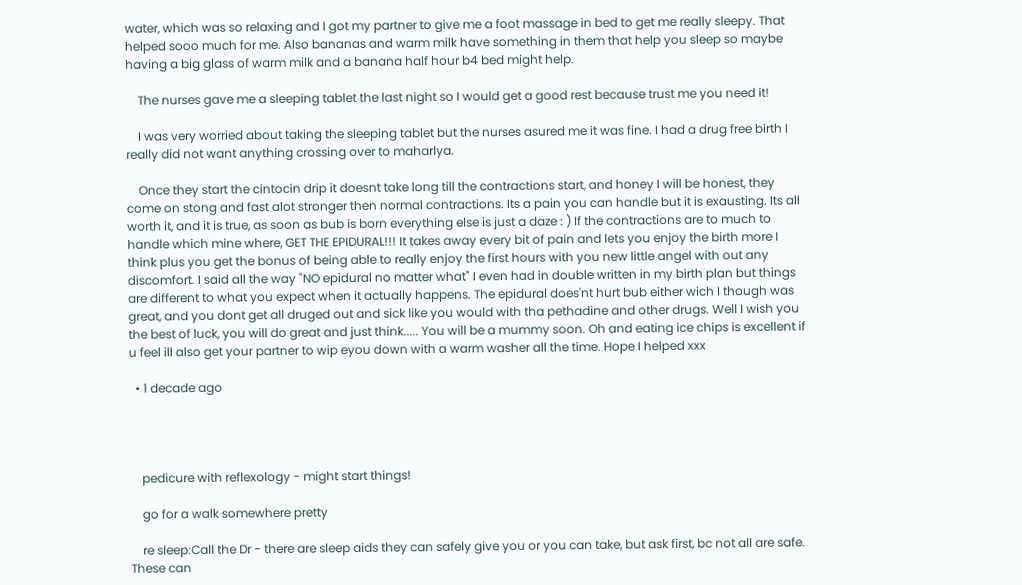water, which was so relaxing and I got my partner to give me a foot massage in bed to get me really sleepy. That helped sooo much for me. Also bananas and warm milk have something in them that help you sleep so maybe having a big glass of warm milk and a banana half hour b4 bed might help.

    The nurses gave me a sleeping tablet the last night so I would get a good rest because trust me you need it!

    I was very worried about taking the sleeping tablet but the nurses asured me it was fine. I had a drug free birth I really did not want anything crossing over to maharlya.

    Once they start the cintocin drip it doesnt take long till the contractions start, and honey I will be honest, they come on stong and fast alot stronger then normal contractions. Its a pain you can handle but it is exausting. Its all worth it, and it is true, as soon as bub is born everything else is just a daze : ) If the contractions are to much to handle which mine where, GET THE EPIDURAL!!! It takes away every bit of pain and lets you enjoy the birth more I think plus you get the bonus of being able to really enjoy the first hours with you new little angel with out any discomfort. I said all the way "NO epidural no matter what" I even had in double written in my birth plan but things are different to what you expect when it actually happens. The epidural does'nt hurt bub either wich I though was great, and you dont get all druged out and sick like you would with tha pethadine and other drugs. Well I wish you the best of luck, you will do great and just think..... You will be a mummy soon. Oh and eating ice chips is excellent if u feel ill also get your partner to wip eyou down with a warm washer all the time. Hope I helped xxx

  • 1 decade ago




    pedicure with reflexology - might start things!

    go for a walk somewhere pretty

    re sleep:Call the Dr - there are sleep aids they can safely give you or you can take, but ask first, bc not all are safe. These can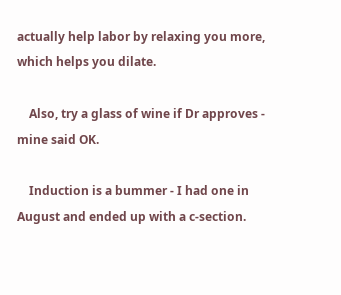actually help labor by relaxing you more, which helps you dilate.

    Also, try a glass of wine if Dr approves - mine said OK.

    Induction is a bummer - I had one in August and ended up with a c-section.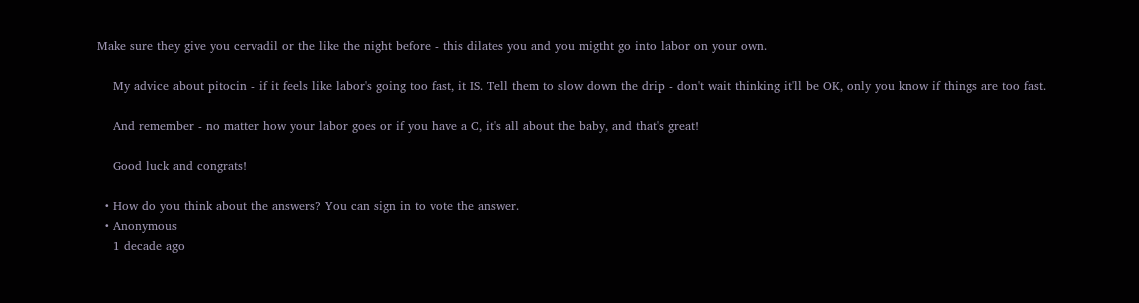Make sure they give you cervadil or the like the night before - this dilates you and you migtht go into labor on your own.

    My advice about pitocin - if it feels like labor's going too fast, it IS. Tell them to slow down the drip - don't wait thinking it'll be OK, only you know if things are too fast.

    And remember - no matter how your labor goes or if you have a C, it's all about the baby, and that's great!

    Good luck and congrats!

  • How do you think about the answers? You can sign in to vote the answer.
  • Anonymous
    1 decade ago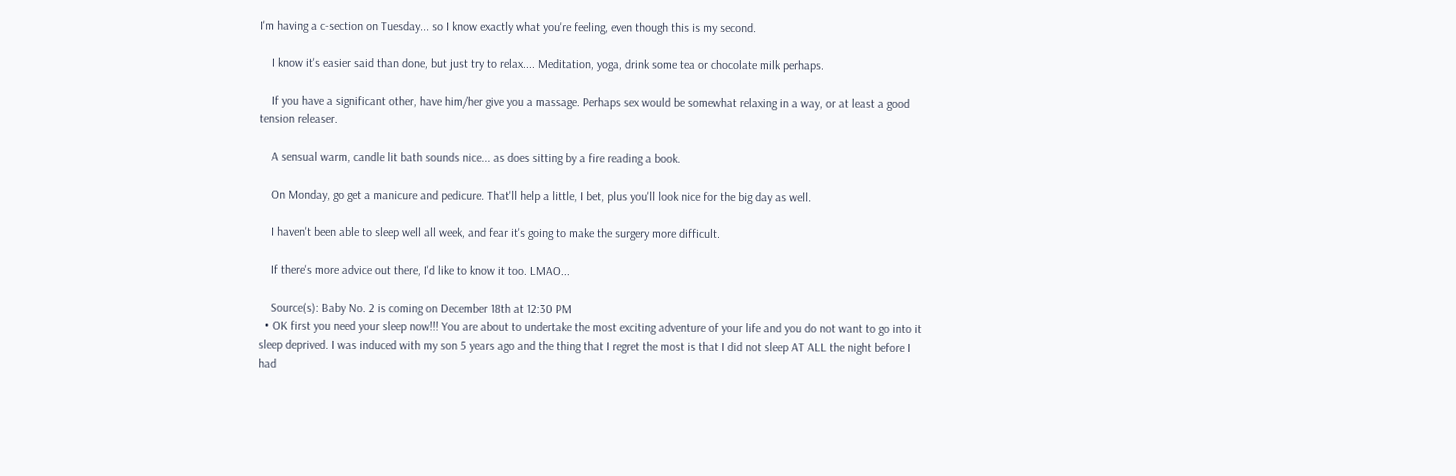I'm having a c-section on Tuesday... so I know exactly what you're feeling, even though this is my second.

    I know it's easier said than done, but just try to relax.... Meditation, yoga, drink some tea or chocolate milk perhaps.

    If you have a significant other, have him/her give you a massage. Perhaps sex would be somewhat relaxing in a way, or at least a good tension releaser.

    A sensual warm, candle lit bath sounds nice... as does sitting by a fire reading a book.

    On Monday, go get a manicure and pedicure. That'll help a little, I bet, plus you'll look nice for the big day as well.

    I haven't been able to sleep well all week, and fear it's going to make the surgery more difficult.

    If there's more advice out there, I'd like to know it too. LMAO...

    Source(s): Baby No. 2 is coming on December 18th at 12:30 PM
  • OK first you need your sleep now!!! You are about to undertake the most exciting adventure of your life and you do not want to go into it sleep deprived. I was induced with my son 5 years ago and the thing that I regret the most is that I did not sleep AT ALL the night before I had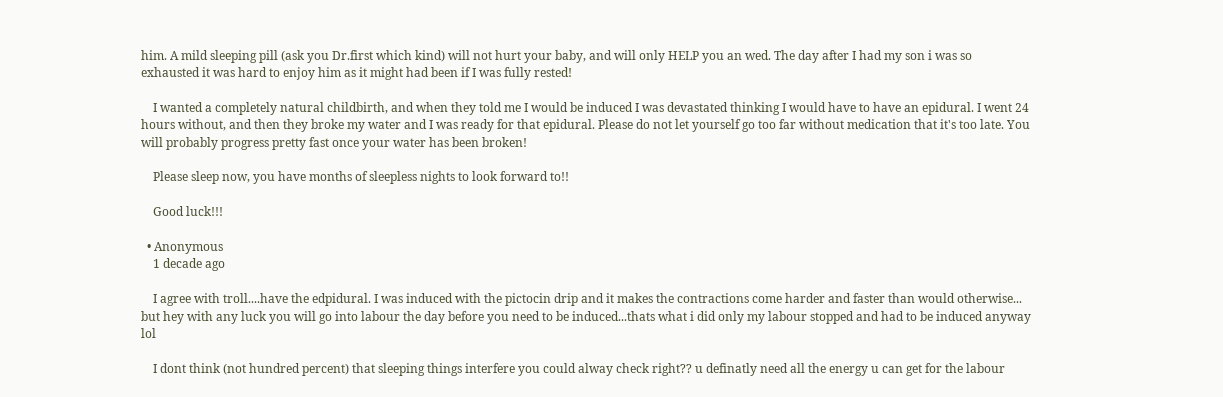him. A mild sleeping pill (ask you Dr.first which kind) will not hurt your baby, and will only HELP you an wed. The day after I had my son i was so exhausted it was hard to enjoy him as it might had been if I was fully rested!

    I wanted a completely natural childbirth, and when they told me I would be induced I was devastated thinking I would have to have an epidural. I went 24 hours without, and then they broke my water and I was ready for that epidural. Please do not let yourself go too far without medication that it's too late. You will probably progress pretty fast once your water has been broken!

    Please sleep now, you have months of sleepless nights to look forward to!!

    Good luck!!!

  • Anonymous
    1 decade ago

    I agree with troll....have the edpidural. I was induced with the pictocin drip and it makes the contractions come harder and faster than would otherwise... but hey with any luck you will go into labour the day before you need to be induced...thats what i did only my labour stopped and had to be induced anyway lol

    I dont think (not hundred percent) that sleeping things interfere you could alway check right?? u definatly need all the energy u can get for the labour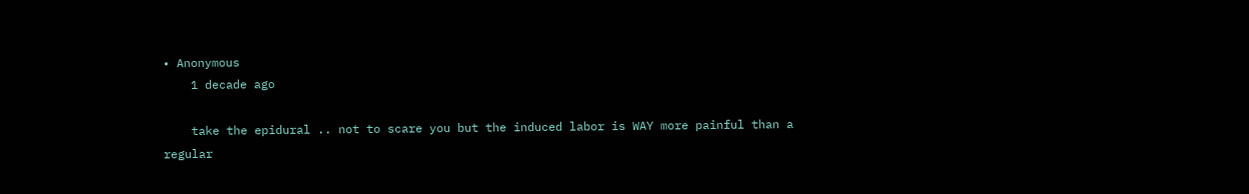• Anonymous
    1 decade ago

    take the epidural .. not to scare you but the induced labor is WAY more painful than a regular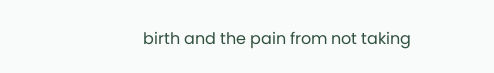birth and the pain from not taking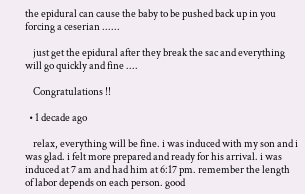the epidural can cause the baby to be pushed back up in you forcing a ceserian ......

    just get the epidural after they break the sac and everything will go quickly and fine ....

    Congratulations !!

  • 1 decade ago

    relax, everything will be fine. i was induced with my son and i was glad. i felt more prepared and ready for his arrival. i was induced at 7 am and had him at 6:17 pm. remember the length of labor depends on each person. good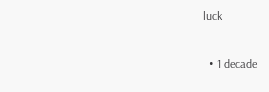luck

  • 1 decade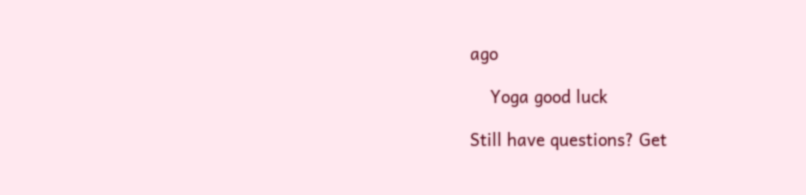ago

    Yoga good luck

Still have questions? Get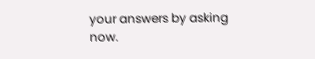your answers by asking now.